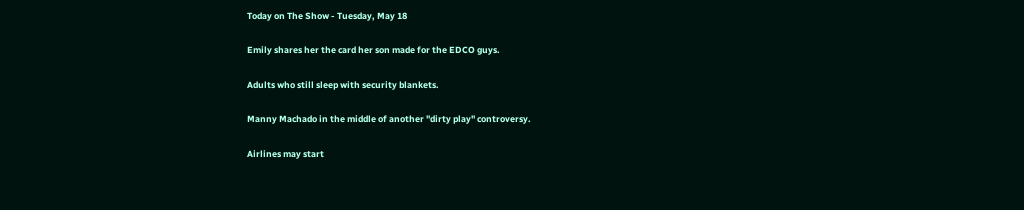Today on The Show - Tuesday, May 18

Emily shares her the card her son made for the EDCO guys.

Adults who still sleep with security blankets.

Manny Machado in the middle of another "dirty play" controversy.

Airlines may start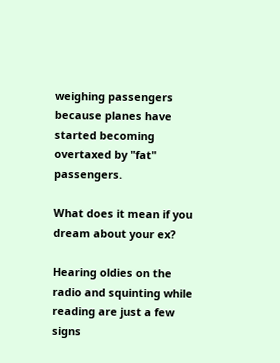weighing passengers because planes have started becoming overtaxed by "fat" passengers.

What does it mean if you dream about your ex?

Hearing oldies on the radio and squinting while reading are just a few signs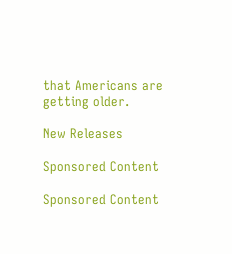that Americans are getting older.

New Releases

Sponsored Content

Sponsored Content